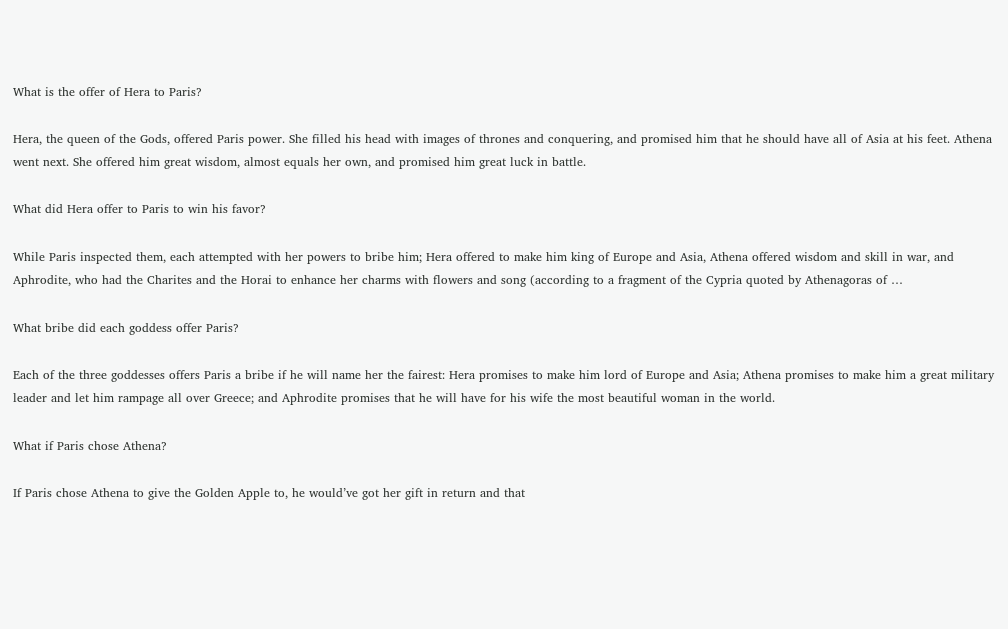What is the offer of Hera to Paris?

Hera, the queen of the Gods, offered Paris power. She filled his head with images of thrones and conquering, and promised him that he should have all of Asia at his feet. Athena went next. She offered him great wisdom, almost equals her own, and promised him great luck in battle.

What did Hera offer to Paris to win his favor?

While Paris inspected them, each attempted with her powers to bribe him; Hera offered to make him king of Europe and Asia, Athena offered wisdom and skill in war, and Aphrodite, who had the Charites and the Horai to enhance her charms with flowers and song (according to a fragment of the Cypria quoted by Athenagoras of …

What bribe did each goddess offer Paris?

Each of the three goddesses offers Paris a bribe if he will name her the fairest: Hera promises to make him lord of Europe and Asia; Athena promises to make him a great military leader and let him rampage all over Greece; and Aphrodite promises that he will have for his wife the most beautiful woman in the world.

What if Paris chose Athena?

If Paris chose Athena to give the Golden Apple to, he would’ve got her gift in return and that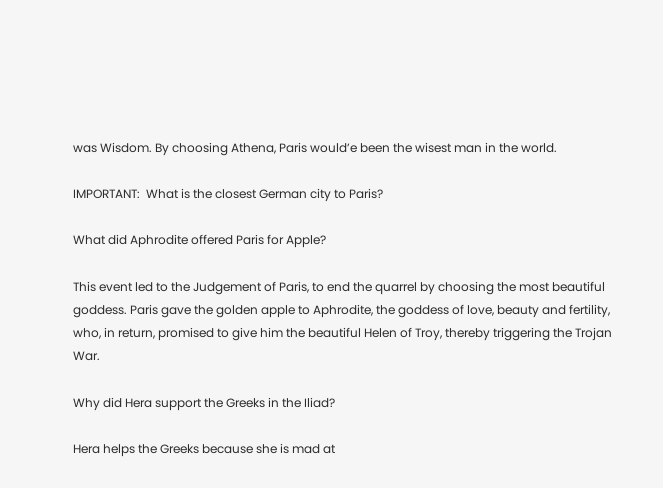was Wisdom. By choosing Athena, Paris would’e been the wisest man in the world.

IMPORTANT:  What is the closest German city to Paris?

What did Aphrodite offered Paris for Apple?

This event led to the Judgement of Paris, to end the quarrel by choosing the most beautiful goddess. Paris gave the golden apple to Aphrodite, the goddess of love, beauty and fertility, who, in return, promised to give him the beautiful Helen of Troy, thereby triggering the Trojan War.

Why did Hera support the Greeks in the Iliad?

Hera helps the Greeks because she is mad at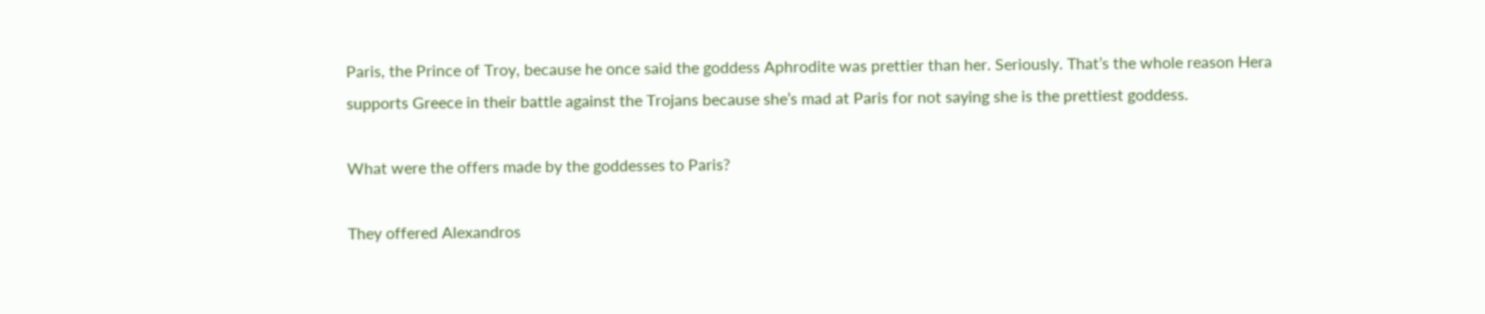Paris, the Prince of Troy, because he once said the goddess Aphrodite was prettier than her. Seriously. That’s the whole reason Hera supports Greece in their battle against the Trojans because she’s mad at Paris for not saying she is the prettiest goddess.

What were the offers made by the goddesses to Paris?

They offered Alexandros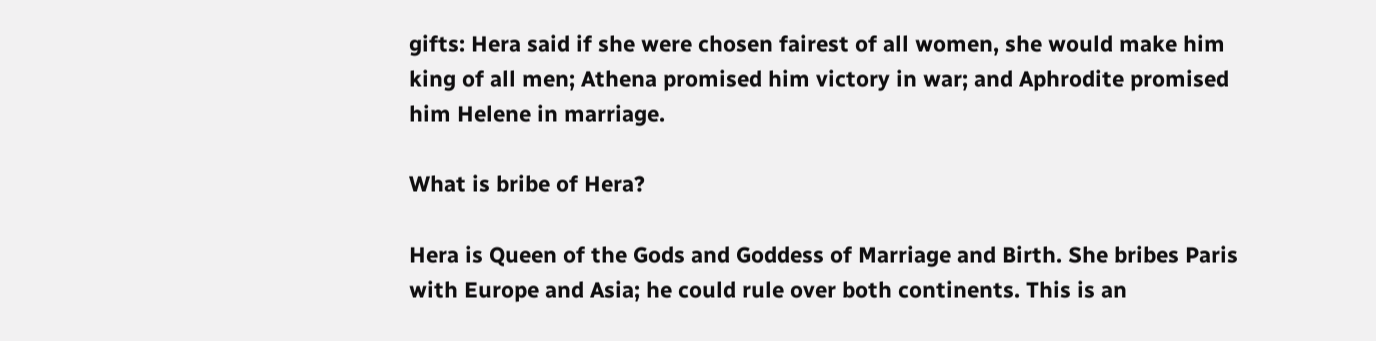gifts: Hera said if she were chosen fairest of all women, she would make him king of all men; Athena promised him victory in war; and Aphrodite promised him Helene in marriage.

What is bribe of Hera?

Hera is Queen of the Gods and Goddess of Marriage and Birth. She bribes Paris with Europe and Asia; he could rule over both continents. This is an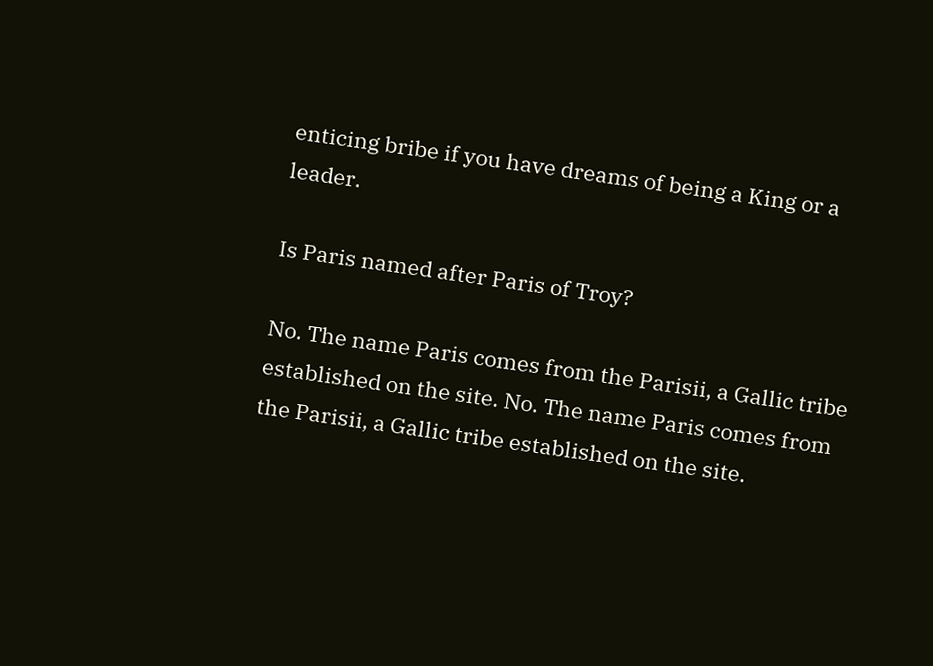enticing bribe if you have dreams of being a King or a leader.

Is Paris named after Paris of Troy?

No. The name Paris comes from the Parisii, a Gallic tribe established on the site. No. The name Paris comes from the Parisii, a Gallic tribe established on the site.